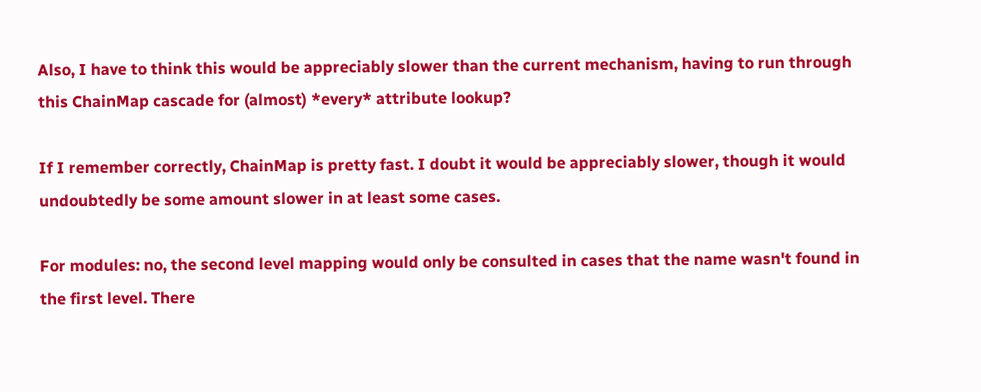Also, I have to think this would be appreciably slower than the current mechanism, having to run through this ChainMap cascade for (almost) *every* attribute lookup?

If I remember correctly, ChainMap is pretty fast. I doubt it would be appreciably slower, though it would undoubtedly be some amount slower in at least some cases.

For modules: no, the second level mapping would only be consulted in cases that the name wasn't found in the first level. There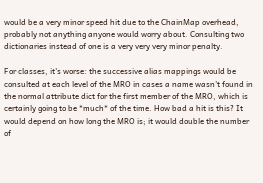would be a very minor speed hit due to the ChainMap overhead, probably not anything anyone would worry about. Consulting two dictionaries instead of one is a very very very minor penalty.

For classes, it's worse: the successive alias mappings would be consulted at each level of the MRO in cases a name wasn't found in the normal attribute dict for the first member of the MRO, which is certainly going to be *much* of the time. How bad a hit is this? It would depend on how long the MRO is; it would double the number of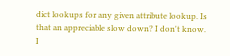dict lookups for any given attribute lookup. Is that an appreciable slow down? I don't know. I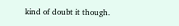kind of doubt it though.